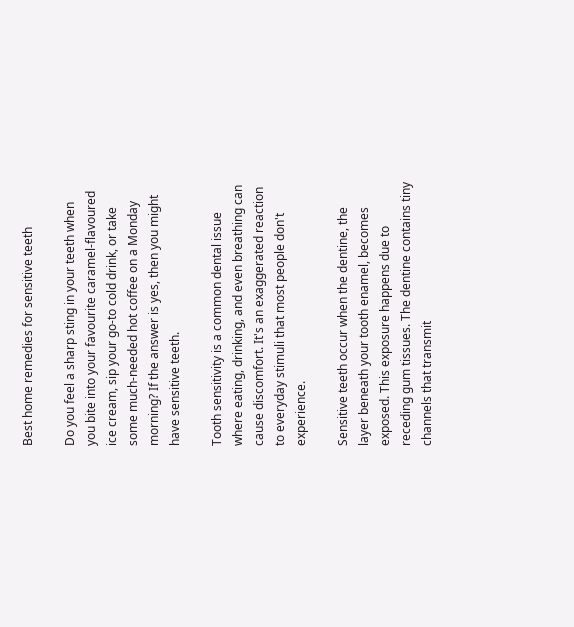Best home remedies for sensitive teeth

Do you feel a sharp sting in your teeth when you bite into your favourite caramel-flavoured ice cream, sip your go-to cold drink, or take some much-needed hot coffee on a Monday morning? If the answer is yes, then you might have sensitive teeth.

Tooth sensitivity is a common dental issue where eating, drinking, and even breathing can cause discomfort. It's an exaggerated reaction to everyday stimuli that most people don't experience.

Sensitive teeth occur when the dentine, the layer beneath your tooth enamel, becomes exposed. This exposure happens due to receding gum tissues. The dentine contains tiny channels that transmit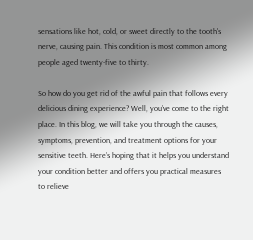sensations like hot, cold, or sweet directly to the tooth's nerve, causing pain. This condition is most common among people aged twenty-five to thirty.

So how do you get rid of the awful pain that follows every delicious dining experience? Well, you’ve come to the right place. In this blog, we will take you through the causes, symptoms, prevention, and treatment options for your sensitive teeth. Here’s hoping that it helps you understand your condition better and offers you practical measures to relieve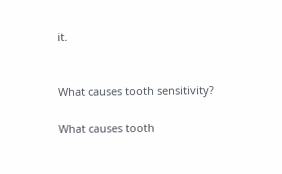it.


What causes tooth sensitivity?

What causes tooth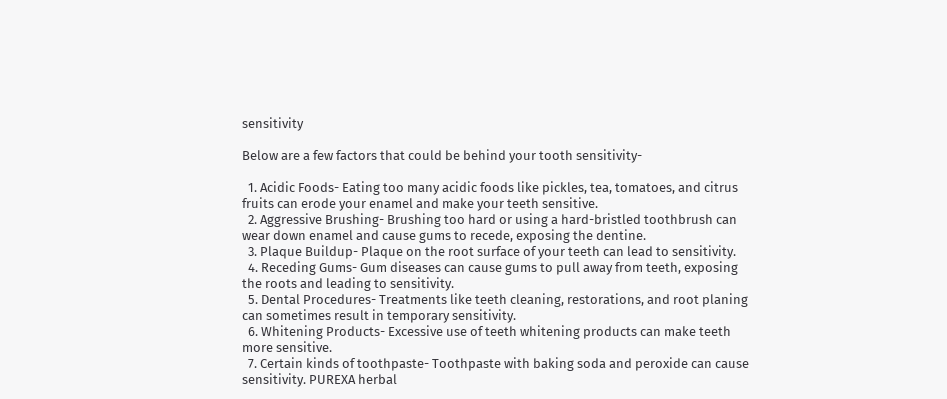sensitivity

Below are a few factors that could be behind your tooth sensitivity-

  1. Acidic Foods- Eating too many acidic foods like pickles, tea, tomatoes, and citrus fruits can erode your enamel and make your teeth sensitive.
  2. Aggressive Brushing- Brushing too hard or using a hard-bristled toothbrush can wear down enamel and cause gums to recede, exposing the dentine.
  3. Plaque Buildup- Plaque on the root surface of your teeth can lead to sensitivity.
  4. Receding Gums- Gum diseases can cause gums to pull away from teeth, exposing the roots and leading to sensitivity.
  5. Dental Procedures- Treatments like teeth cleaning, restorations, and root planing can sometimes result in temporary sensitivity.
  6. Whitening Products- Excessive use of teeth whitening products can make teeth more sensitive.
  7. Certain kinds of toothpaste- Toothpaste with baking soda and peroxide can cause sensitivity. PUREXA herbal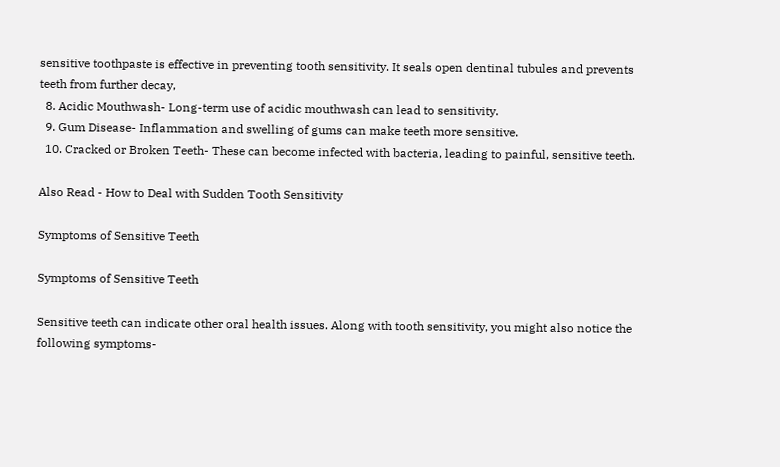sensitive toothpaste is effective in preventing tooth sensitivity. It seals open dentinal tubules and prevents teeth from further decay,
  8. Acidic Mouthwash- Long-term use of acidic mouthwash can lead to sensitivity.
  9. Gum Disease- Inflammation and swelling of gums can make teeth more sensitive.
  10. Cracked or Broken Teeth- These can become infected with bacteria, leading to painful, sensitive teeth.

Also Read - How to Deal with Sudden Tooth Sensitivity

Symptoms of Sensitive Teeth

Symptoms of Sensitive Teeth

Sensitive teeth can indicate other oral health issues. Along with tooth sensitivity, you might also notice the following symptoms-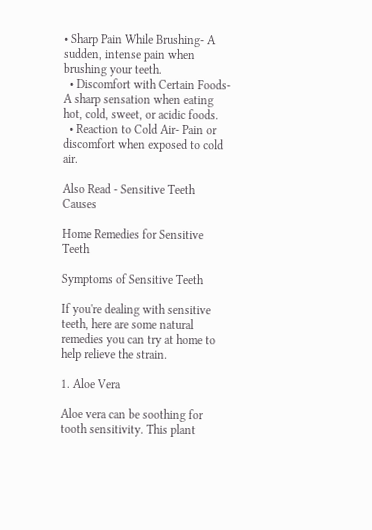• Sharp Pain While Brushing- A sudden, intense pain when brushing your teeth.
  • Discomfort with Certain Foods- A sharp sensation when eating hot, cold, sweet, or acidic foods.
  • Reaction to Cold Air- Pain or discomfort when exposed to cold air.

Also Read - Sensitive Teeth Causes

Home Remedies for Sensitive Teeth

Symptoms of Sensitive Teeth

If you're dealing with sensitive teeth, here are some natural remedies you can try at home to help relieve the strain.

1. Aloe Vera

Aloe vera can be soothing for tooth sensitivity. This plant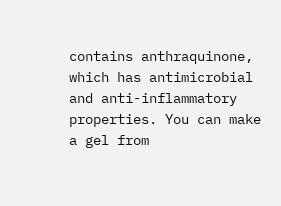contains anthraquinone, which has antimicrobial and anti-inflammatory properties. You can make a gel from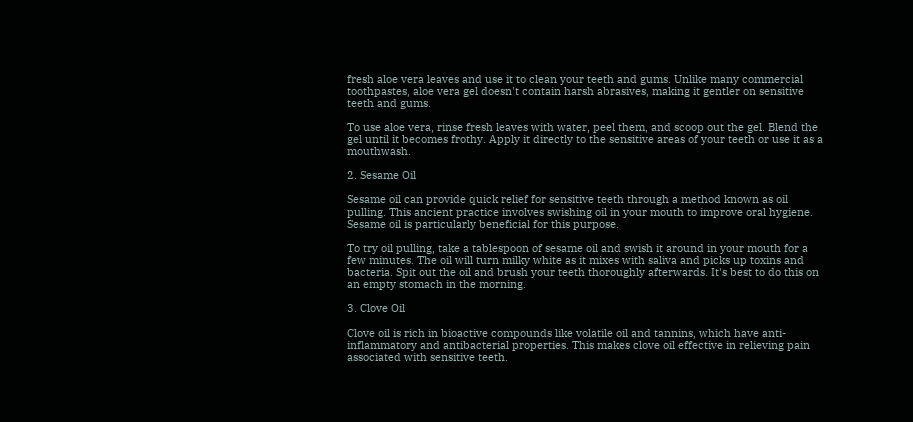fresh aloe vera leaves and use it to clean your teeth and gums. Unlike many commercial toothpastes, aloe vera gel doesn't contain harsh abrasives, making it gentler on sensitive teeth and gums.

To use aloe vera, rinse fresh leaves with water, peel them, and scoop out the gel. Blend the gel until it becomes frothy. Apply it directly to the sensitive areas of your teeth or use it as a mouthwash.

2. Sesame Oil

Sesame oil can provide quick relief for sensitive teeth through a method known as oil pulling. This ancient practice involves swishing oil in your mouth to improve oral hygiene. Sesame oil is particularly beneficial for this purpose.

To try oil pulling, take a tablespoon of sesame oil and swish it around in your mouth for a few minutes. The oil will turn milky white as it mixes with saliva and picks up toxins and bacteria. Spit out the oil and brush your teeth thoroughly afterwards. It's best to do this on an empty stomach in the morning.

3. Clove Oil

Clove oil is rich in bioactive compounds like volatile oil and tannins, which have anti-inflammatory and antibacterial properties. This makes clove oil effective in relieving pain associated with sensitive teeth.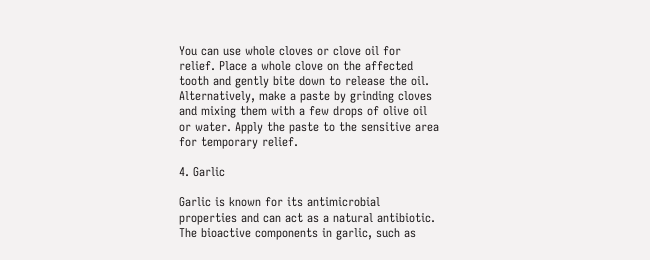You can use whole cloves or clove oil for relief. Place a whole clove on the affected tooth and gently bite down to release the oil. Alternatively, make a paste by grinding cloves and mixing them with a few drops of olive oil or water. Apply the paste to the sensitive area for temporary relief.

4. Garlic

Garlic is known for its antimicrobial properties and can act as a natural antibiotic. The bioactive components in garlic, such as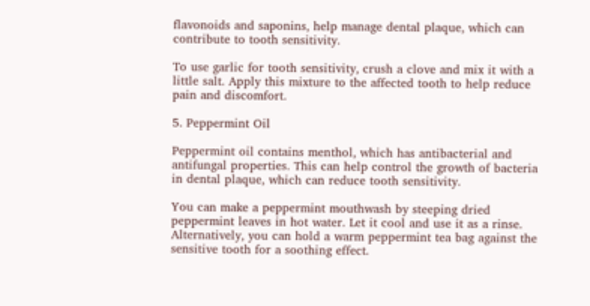flavonoids and saponins, help manage dental plaque, which can contribute to tooth sensitivity.

To use garlic for tooth sensitivity, crush a clove and mix it with a little salt. Apply this mixture to the affected tooth to help reduce pain and discomfort.

5. Peppermint Oil

Peppermint oil contains menthol, which has antibacterial and antifungal properties. This can help control the growth of bacteria in dental plaque, which can reduce tooth sensitivity.

You can make a peppermint mouthwash by steeping dried peppermint leaves in hot water. Let it cool and use it as a rinse. Alternatively, you can hold a warm peppermint tea bag against the sensitive tooth for a soothing effect.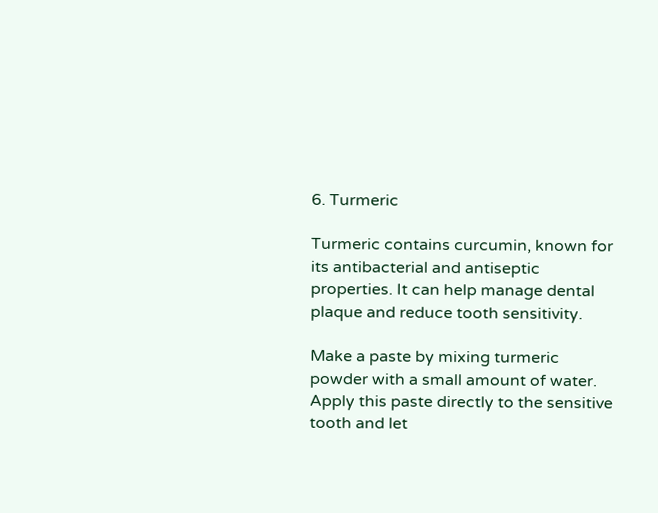6. Turmeric

Turmeric contains curcumin, known for its antibacterial and antiseptic properties. It can help manage dental plaque and reduce tooth sensitivity.

Make a paste by mixing turmeric powder with a small amount of water. Apply this paste directly to the sensitive tooth and let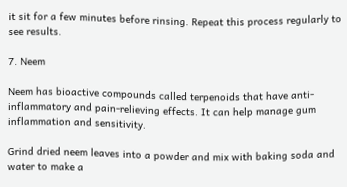it sit for a few minutes before rinsing. Repeat this process regularly to see results.

7. Neem

Neem has bioactive compounds called terpenoids that have anti-inflammatory and pain-relieving effects. It can help manage gum inflammation and sensitivity.

Grind dried neem leaves into a powder and mix with baking soda and water to make a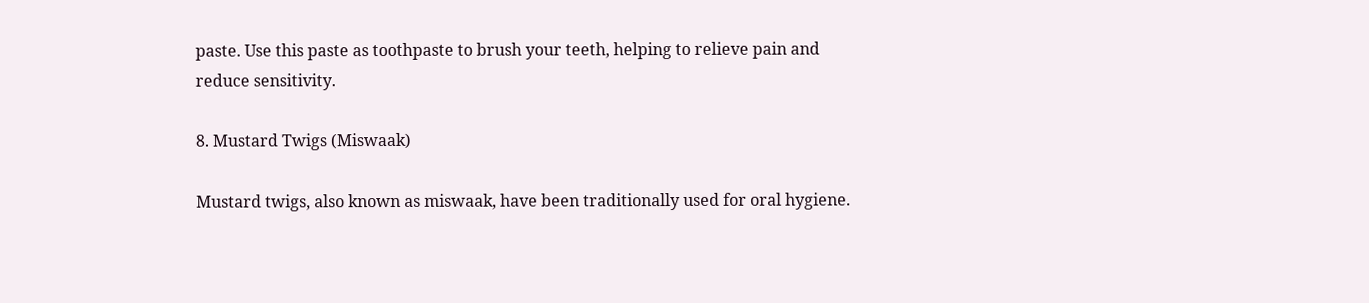paste. Use this paste as toothpaste to brush your teeth, helping to relieve pain and reduce sensitivity.

8. Mustard Twigs (Miswaak)

Mustard twigs, also known as miswaak, have been traditionally used for oral hygiene.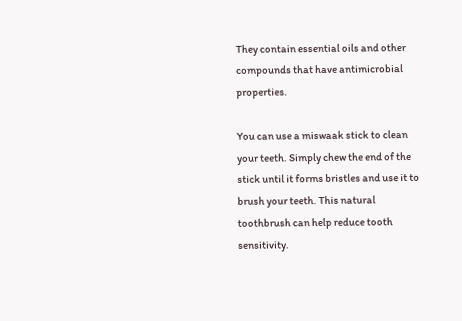They contain essential oils and other compounds that have antimicrobial properties.

You can use a miswaak stick to clean your teeth. Simply chew the end of the stick until it forms bristles and use it to brush your teeth. This natural toothbrush can help reduce tooth sensitivity.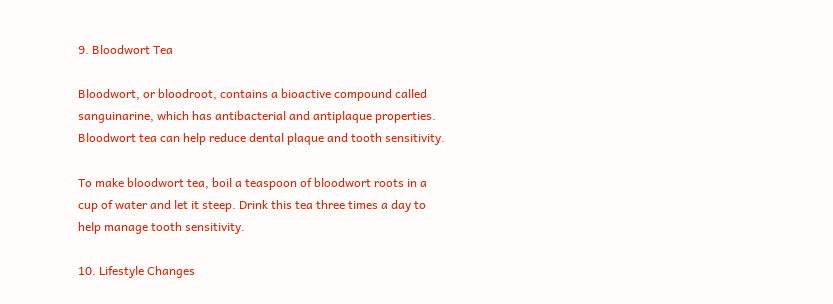9. Bloodwort Tea

Bloodwort, or bloodroot, contains a bioactive compound called sanguinarine, which has antibacterial and antiplaque properties. Bloodwort tea can help reduce dental plaque and tooth sensitivity.

To make bloodwort tea, boil a teaspoon of bloodwort roots in a cup of water and let it steep. Drink this tea three times a day to help manage tooth sensitivity.

10. Lifestyle Changes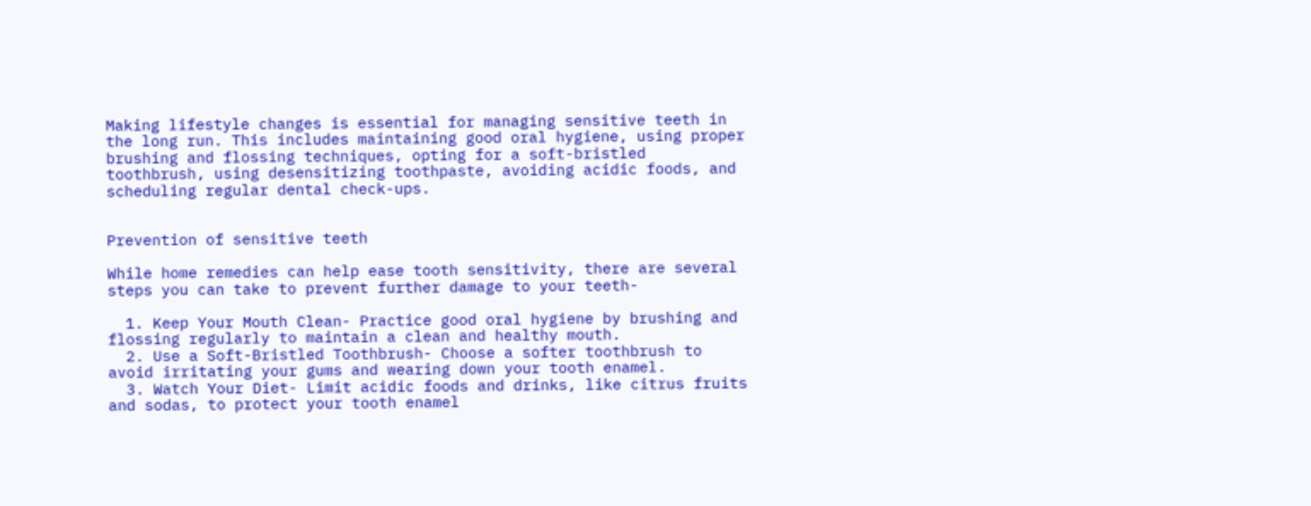Making lifestyle changes is essential for managing sensitive teeth in the long run. This includes maintaining good oral hygiene, using proper brushing and flossing techniques, opting for a soft-bristled toothbrush, using desensitizing toothpaste, avoiding acidic foods, and scheduling regular dental check-ups.


Prevention of sensitive teeth

While home remedies can help ease tooth sensitivity, there are several steps you can take to prevent further damage to your teeth-

  1. Keep Your Mouth Clean- Practice good oral hygiene by brushing and flossing regularly to maintain a clean and healthy mouth.
  2. Use a Soft-Bristled Toothbrush- Choose a softer toothbrush to avoid irritating your gums and wearing down your tooth enamel.
  3. Watch Your Diet- Limit acidic foods and drinks, like citrus fruits and sodas, to protect your tooth enamel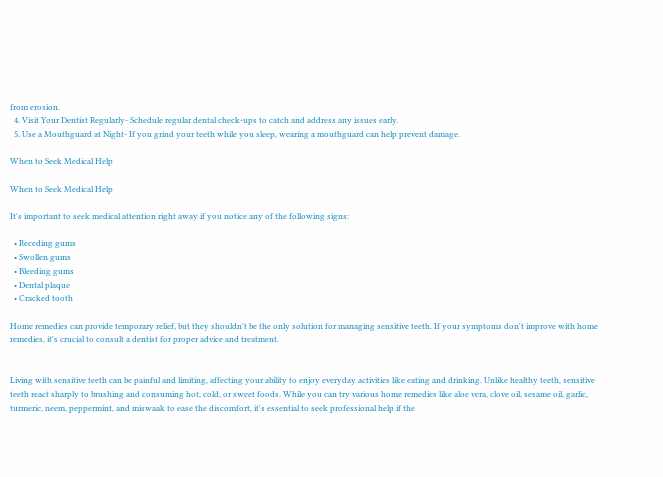from erosion.
  4. Visit Your Dentist Regularly- Schedule regular dental check-ups to catch and address any issues early.
  5. Use a Mouthguard at Night- If you grind your teeth while you sleep, wearing a mouthguard can help prevent damage.

When to Seek Medical Help

When to Seek Medical Help

It's important to seek medical attention right away if you notice any of the following signs:

  • Receding gums
  • Swollen gums
  • Bleeding gums
  • Dental plaque
  • Cracked tooth

Home remedies can provide temporary relief, but they shouldn't be the only solution for managing sensitive teeth. If your symptoms don't improve with home remedies, it's crucial to consult a dentist for proper advice and treatment.


Living with sensitive teeth can be painful and limiting, affecting your ability to enjoy everyday activities like eating and drinking. Unlike healthy teeth, sensitive teeth react sharply to brushing and consuming hot, cold, or sweet foods. While you can try various home remedies like aloe vera, clove oil, sesame oil, garlic, turmeric, neem, peppermint, and miswaak to ease the discomfort, it's essential to seek professional help if the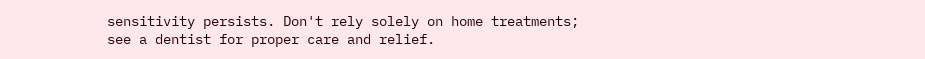sensitivity persists. Don't rely solely on home treatments; see a dentist for proper care and relief.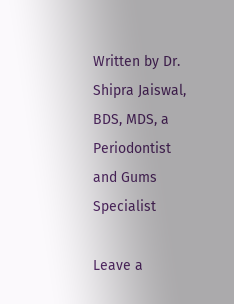Written by Dr. Shipra Jaiswal, BDS, MDS, a Periodontist and Gums Specialist

Leave a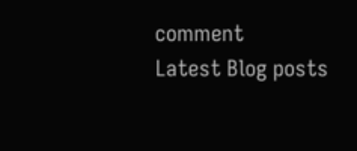comment
Latest Blog posts